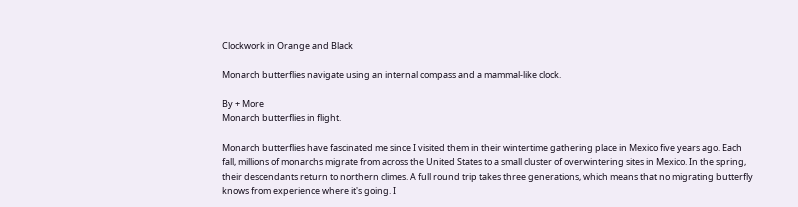Clockwork in Orange and Black

Monarch butterflies navigate using an internal compass and a mammal-like clock.

By + More
Monarch butterflies in flight.

Monarch butterflies have fascinated me since I visited them in their wintertime gathering place in Mexico five years ago. Each fall, millions of monarchs migrate from across the United States to a small cluster of overwintering sites in Mexico. In the spring, their descendants return to northern climes. A full round trip takes three generations, which means that no migrating butterfly knows from experience where it's going. I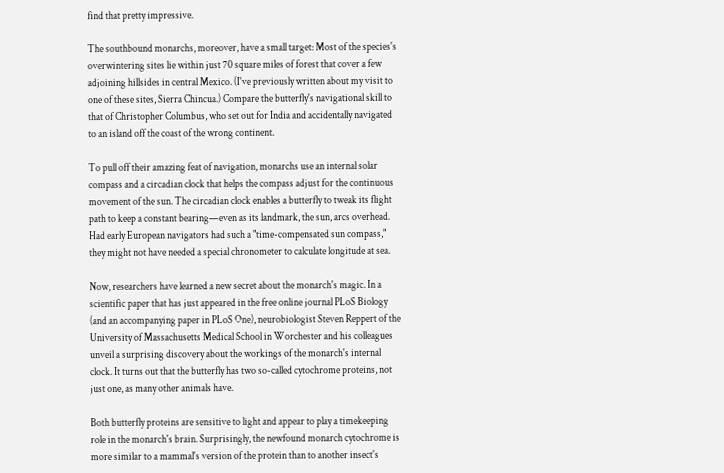find that pretty impressive.

The southbound monarchs, moreover, have a small target: Most of the species's overwintering sites lie within just 70 square miles of forest that cover a few adjoining hillsides in central Mexico. (I've previously written about my visit to one of these sites, Sierra Chincua.) Compare the butterfly's navigational skill to that of Christopher Columbus, who set out for India and accidentally navigated to an island off the coast of the wrong continent.

To pull off their amazing feat of navigation, monarchs use an internal solar compass and a circadian clock that helps the compass adjust for the continuous movement of the sun. The circadian clock enables a butterfly to tweak its flight path to keep a constant bearing—even as its landmark, the sun, arcs overhead. Had early European navigators had such a "time-compensated sun compass," they might not have needed a special chronometer to calculate longitude at sea.

Now, researchers have learned a new secret about the monarch's magic. In a scientific paper that has just appeared in the free online journal PLoS Biology (and an accompanying paper in PLoS One), neurobiologist Steven Reppert of the University of Massachusetts Medical School in Worchester and his colleagues unveil a surprising discovery about the workings of the monarch's internal clock. It turns out that the butterfly has two so-called cytochrome proteins, not just one, as many other animals have.

Both butterfly proteins are sensitive to light and appear to play a timekeeping role in the monarch's brain. Surprisingly, the newfound monarch cytochrome is more similar to a mammal's version of the protein than to another insect's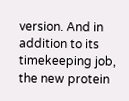version. And in addition to its timekeeping job, the new protein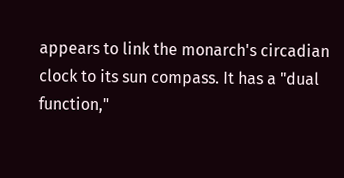appears to link the monarch's circadian clock to its sun compass. It has a "dual function,"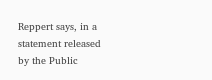Reppert says, in a statement released by the Public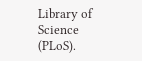Library of Science (PLoS).